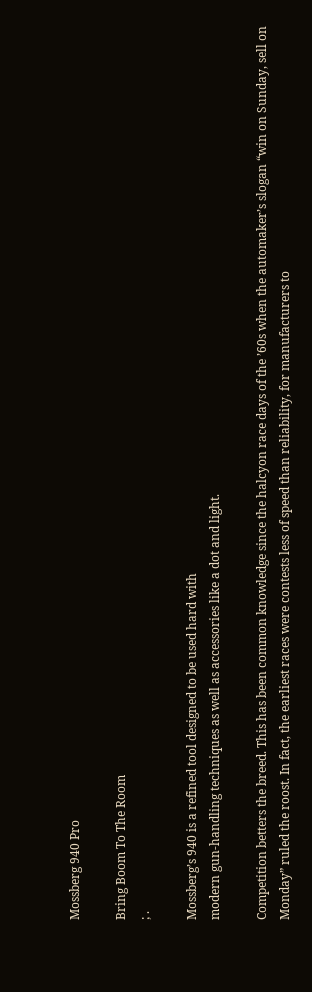Mossberg 940 Pro

Bring Boom To The Room
; .

Mossberg’s 940 is a refined tool designed to be used hard with
modern gun-handling techniques as well as accessories like a dot and light.

Competition betters the breed. This has been common knowledge since the halcyon race days of the ’60s when the automaker’s slogan “win on Sunday, sell on Monday” ruled the roost. In fact, the earliest races were contests less of speed than reliability, for manufacturers to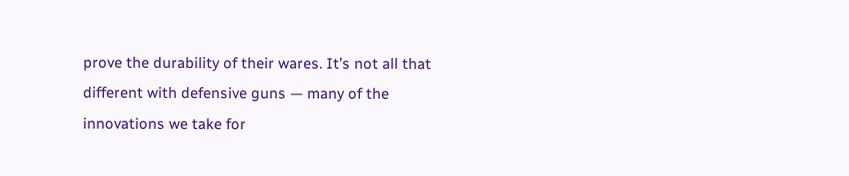prove the durability of their wares. It’s not all that different with defensive guns — many of the innovations we take for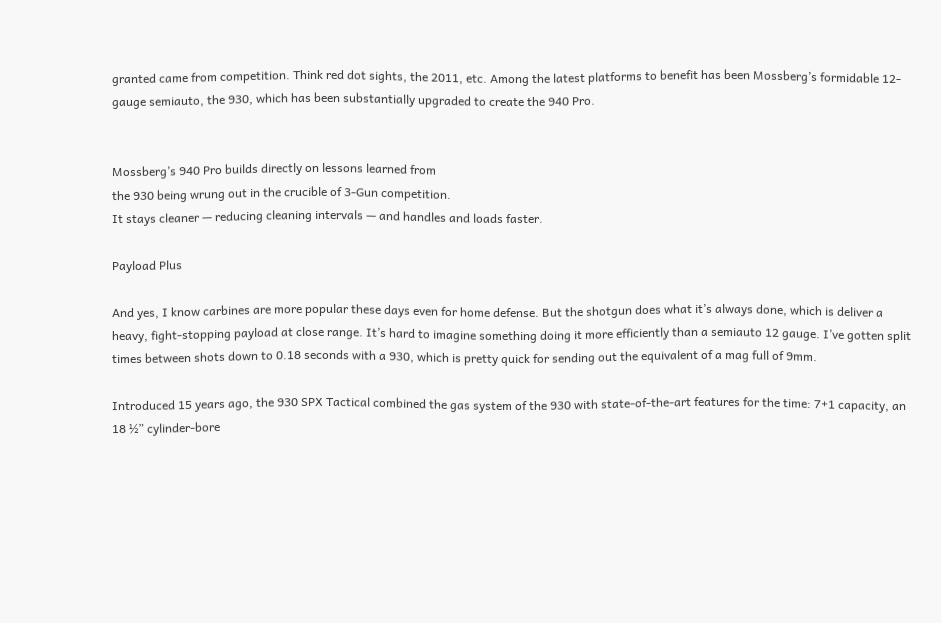granted came from competition. Think red dot sights, the 2011, etc. Among the latest platforms to benefit has been Mossberg’s formidable 12-gauge semiauto, the 930, which has been substantially upgraded to create the 940 Pro.


Mossberg’s 940 Pro builds directly on lessons learned from
the 930 being wrung out in the crucible of 3-Gun competition.
It stays cleaner — reducing cleaning intervals — and handles and loads faster.

Payload Plus

And yes, I know carbines are more popular these days even for home defense. But the shotgun does what it’s always done, which is deliver a heavy, fight-stopping payload at close range. It’s hard to imagine something doing it more efficiently than a semiauto 12 gauge. I’ve gotten split times between shots down to 0.18 seconds with a 930, which is pretty quick for sending out the equivalent of a mag full of 9mm.

Introduced 15 years ago, the 930 SPX Tactical combined the gas system of the 930 with state-of-the-art features for the time: 7+1 capacity, an 18 ½” cylinder-bore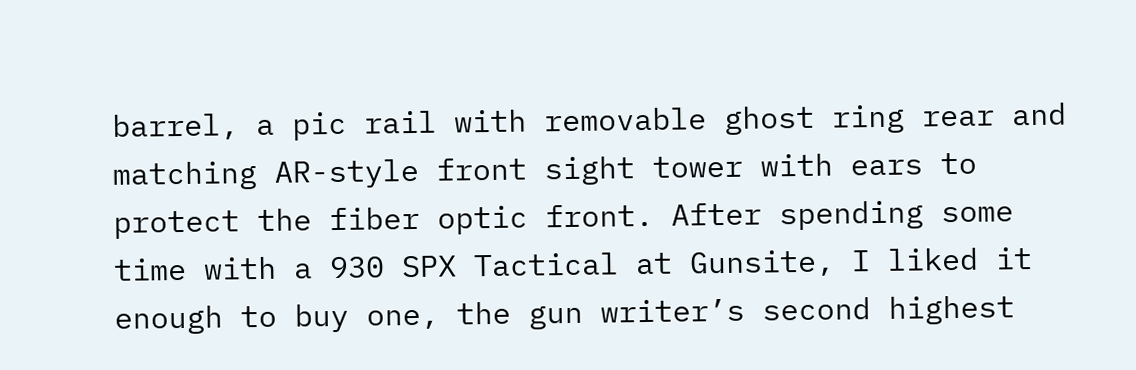barrel, a pic rail with removable ghost ring rear and matching AR-style front sight tower with ears to protect the fiber optic front. After spending some time with a 930 SPX Tactical at Gunsite, I liked it enough to buy one, the gun writer’s second highest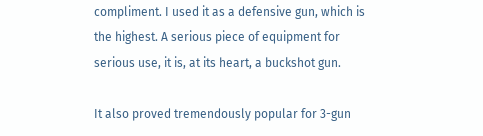compliment. I used it as a defensive gun, which is the highest. A serious piece of equipment for serious use, it is, at its heart, a buckshot gun.

It also proved tremendously popular for 3-gun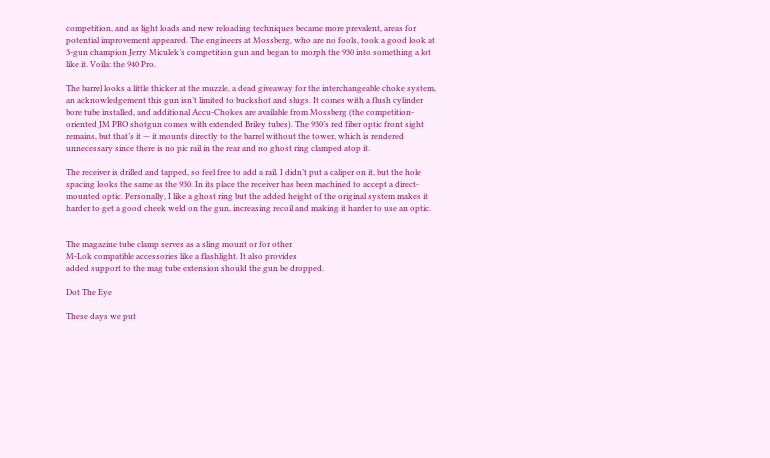competition, and as light loads and new reloading techniques became more prevalent, areas for potential improvement appeared. The engineers at Mossberg, who are no fools, took a good look at 3-gun champion Jerry Miculek’s competition gun and began to morph the 930 into something a lot like it. Voila: the 940 Pro.

The barrel looks a little thicker at the muzzle, a dead giveaway for the interchangeable choke system, an acknowledgement this gun isn’t limited to buckshot and slugs. It comes with a flush cylinder bore tube installed, and additional Accu-Chokes are available from Mossberg (the competition-oriented JM PRO shotgun comes with extended Briley tubes). The 930’s red fiber optic front sight remains, but that’s it — it mounts directly to the barrel without the tower, which is rendered unnecessary since there is no pic rail in the rear and no ghost ring clamped atop it.

The receiver is drilled and tapped, so feel free to add a rail. I didn’t put a caliper on it, but the hole spacing looks the same as the 930. In its place the receiver has been machined to accept a direct-mounted optic. Personally, I like a ghost ring but the added height of the original system makes it harder to get a good cheek weld on the gun, increasing recoil and making it harder to use an optic.


The magazine tube clamp serves as a sling mount or for other
M-Lok compatible accessories like a flashlight. It also provides
added support to the mag tube extension should the gun be dropped.

Dot The Eye

These days we put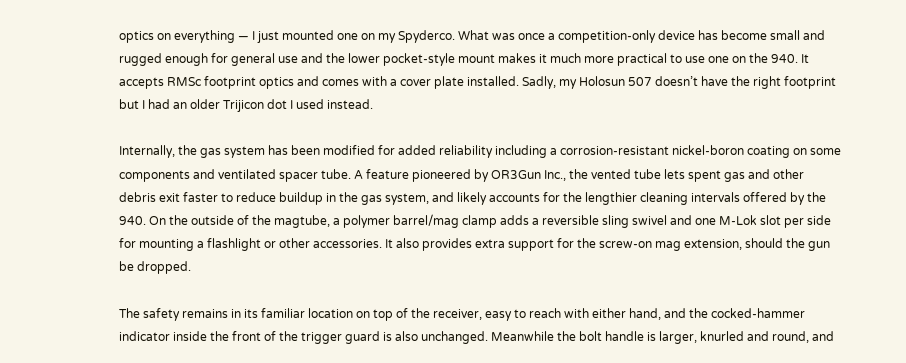optics on everything — I just mounted one on my Spyderco. What was once a competition-only device has become small and rugged enough for general use and the lower pocket-style mount makes it much more practical to use one on the 940. It accepts RMSc footprint optics and comes with a cover plate installed. Sadly, my Holosun 507 doesn’t have the right footprint but I had an older Trijicon dot I used instead.

Internally, the gas system has been modified for added reliability including a corrosion-resistant nickel-boron coating on some components and ventilated spacer tube. A feature pioneered by OR3Gun Inc., the vented tube lets spent gas and other debris exit faster to reduce buildup in the gas system, and likely accounts for the lengthier cleaning intervals offered by the 940. On the outside of the magtube, a polymer barrel/mag clamp adds a reversible sling swivel and one M-Lok slot per side for mounting a flashlight or other accessories. It also provides extra support for the screw-on mag extension, should the gun be dropped.

The safety remains in its familiar location on top of the receiver, easy to reach with either hand, and the cocked-hammer indicator inside the front of the trigger guard is also unchanged. Meanwhile the bolt handle is larger, knurled and round, and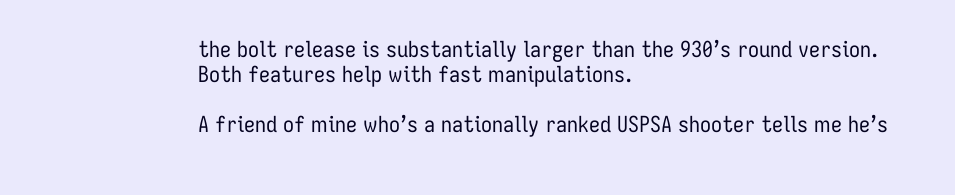the bolt release is substantially larger than the 930’s round version. Both features help with fast manipulations.

A friend of mine who’s a nationally ranked USPSA shooter tells me he’s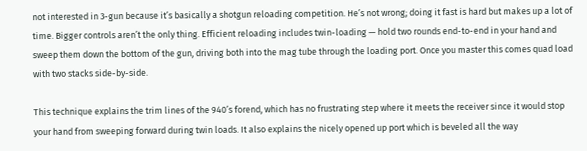not interested in 3-gun because it’s basically a shotgun reloading competition. He’s not wrong; doing it fast is hard but makes up a lot of time. Bigger controls aren’t the only thing. Efficient reloading includes twin-loading — hold two rounds end-to-end in your hand and sweep them down the bottom of the gun, driving both into the mag tube through the loading port. Once you master this comes quad load with two stacks side-by-side.

This technique explains the trim lines of the 940’s forend, which has no frustrating step where it meets the receiver since it would stop your hand from sweeping forward during twin loads. It also explains the nicely opened up port which is beveled all the way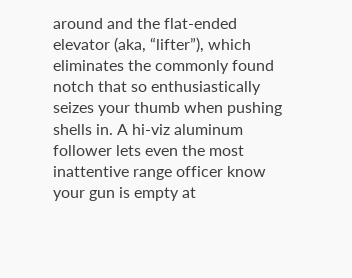around and the flat-ended elevator (aka, “lifter”), which eliminates the commonly found notch that so enthusiastically seizes your thumb when pushing shells in. A hi-viz aluminum follower lets even the most inattentive range officer know your gun is empty at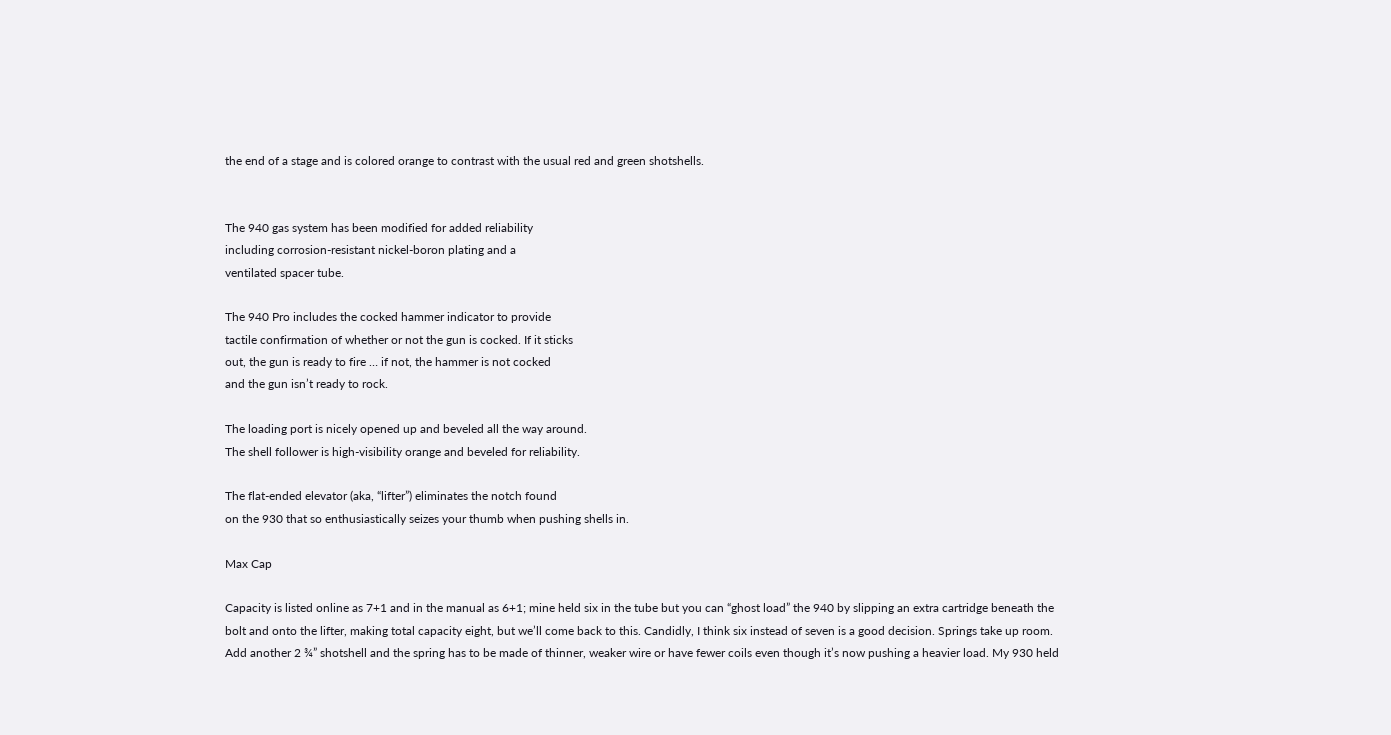the end of a stage and is colored orange to contrast with the usual red and green shotshells.


The 940 gas system has been modified for added reliability
including corrosion-resistant nickel-boron plating and a
ventilated spacer tube.

The 940 Pro includes the cocked hammer indicator to provide
tactile confirmation of whether or not the gun is cocked. If it sticks
out, the gun is ready to fire … if not, the hammer is not cocked
and the gun isn’t ready to rock.

The loading port is nicely opened up and beveled all the way around.
The shell follower is high-visibility orange and beveled for reliability.

The flat-ended elevator (aka, “lifter”) eliminates the notch found
on the 930 that so enthusiastically seizes your thumb when pushing shells in.

Max Cap

Capacity is listed online as 7+1 and in the manual as 6+1; mine held six in the tube but you can “ghost load” the 940 by slipping an extra cartridge beneath the bolt and onto the lifter, making total capacity eight, but we’ll come back to this. Candidly, I think six instead of seven is a good decision. Springs take up room. Add another 2 ¾” shotshell and the spring has to be made of thinner, weaker wire or have fewer coils even though it’s now pushing a heavier load. My 930 held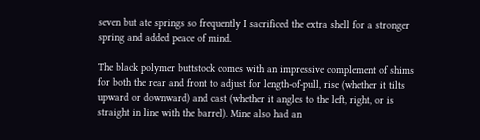seven but ate springs so frequently I sacrificed the extra shell for a stronger spring and added peace of mind.

The black polymer buttstock comes with an impressive complement of shims for both the rear and front to adjust for length-of-pull, rise (whether it tilts upward or downward) and cast (whether it angles to the left, right, or is straight in line with the barrel). Mine also had an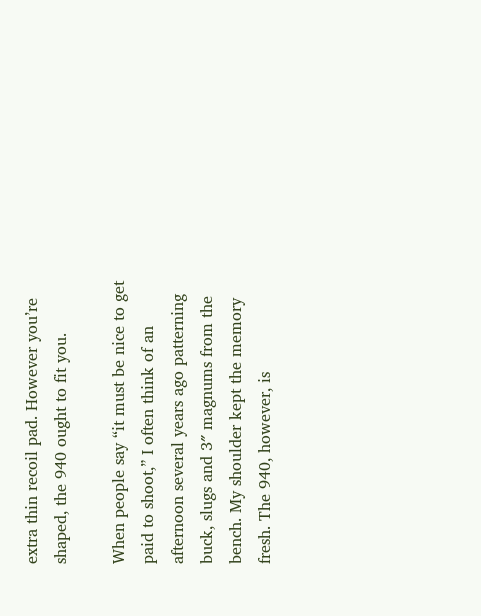extra thin recoil pad. However you’re shaped, the 940 ought to fit you.

When people say “it must be nice to get paid to shoot,” I often think of an afternoon several years ago patterning buck, slugs and 3″ magnums from the bench. My shoulder kept the memory fresh. The 940, however, is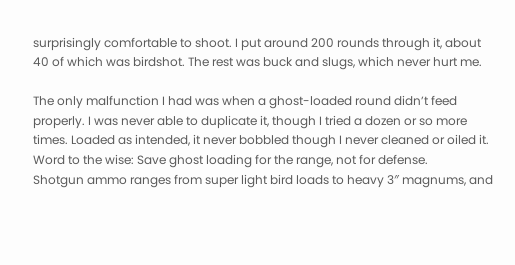surprisingly comfortable to shoot. I put around 200 rounds through it, about 40 of which was birdshot. The rest was buck and slugs, which never hurt me.

The only malfunction I had was when a ghost-loaded round didn’t feed properly. I was never able to duplicate it, though I tried a dozen or so more times. Loaded as intended, it never bobbled though I never cleaned or oiled it. Word to the wise: Save ghost loading for the range, not for defense.
Shotgun ammo ranges from super light bird loads to heavy 3″ magnums, and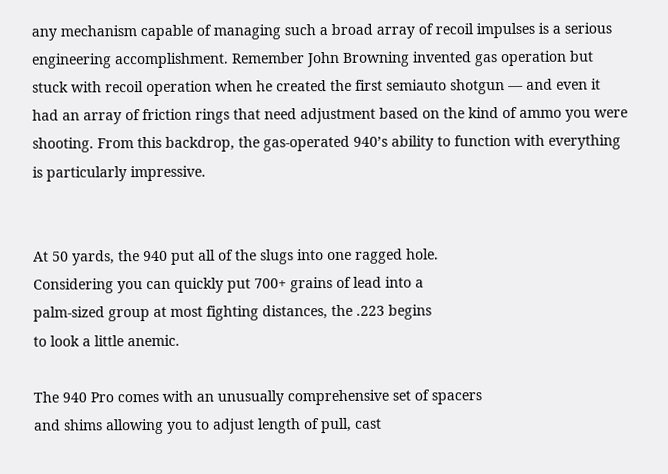any mechanism capable of managing such a broad array of recoil impulses is a serious engineering accomplishment. Remember John Browning invented gas operation but stuck with recoil operation when he created the first semiauto shotgun — and even it had an array of friction rings that need adjustment based on the kind of ammo you were shooting. From this backdrop, the gas-operated 940’s ability to function with everything is particularly impressive.


At 50 yards, the 940 put all of the slugs into one ragged hole.
Considering you can quickly put 700+ grains of lead into a
palm-sized group at most fighting distances, the .223 begins
to look a little anemic.

The 940 Pro comes with an unusually comprehensive set of spacers
and shims allowing you to adjust length of pull, cast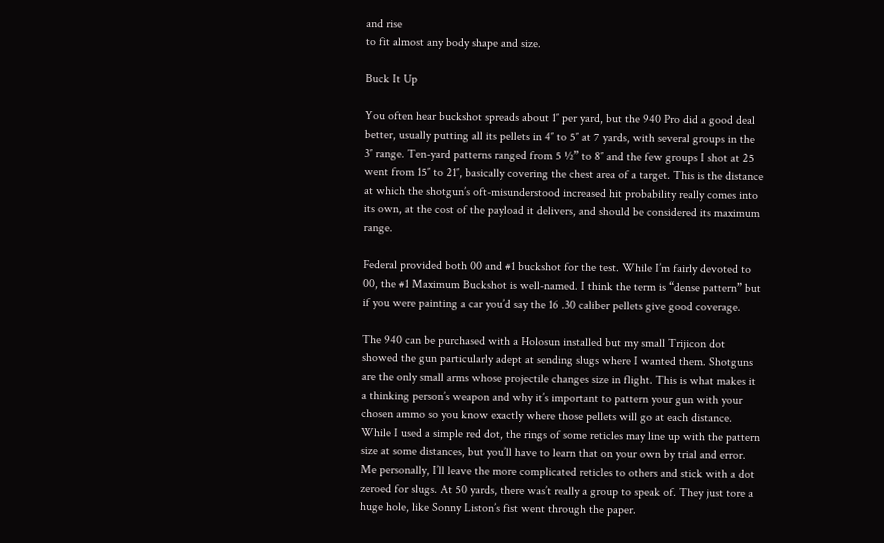and rise
to fit almost any body shape and size.

Buck It Up

You often hear buckshot spreads about 1″ per yard, but the 940 Pro did a good deal better, usually putting all its pellets in 4″ to 5″ at 7 yards, with several groups in the 3″ range. Ten-yard patterns ranged from 5 ½” to 8″ and the few groups I shot at 25 went from 15″ to 21″, basically covering the chest area of a target. This is the distance at which the shotgun’s oft-misunderstood increased hit probability really comes into its own, at the cost of the payload it delivers, and should be considered its maximum range.

Federal provided both 00 and #1 buckshot for the test. While I’m fairly devoted to 00, the #1 Maximum Buckshot is well-named. I think the term is “dense pattern” but if you were painting a car you’d say the 16 .30 caliber pellets give good coverage.

The 940 can be purchased with a Holosun installed but my small Trijicon dot showed the gun particularly adept at sending slugs where I wanted them. Shotguns are the only small arms whose projectile changes size in flight. This is what makes it a thinking person’s weapon and why it’s important to pattern your gun with your chosen ammo so you know exactly where those pellets will go at each distance. While I used a simple red dot, the rings of some reticles may line up with the pattern size at some distances, but you’ll have to learn that on your own by trial and error. Me personally, I’ll leave the more complicated reticles to others and stick with a dot zeroed for slugs. At 50 yards, there was’t really a group to speak of. They just tore a huge hole, like Sonny Liston’s fist went through the paper.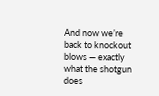And now we’re back to knockout blows — exactly what the shotgun does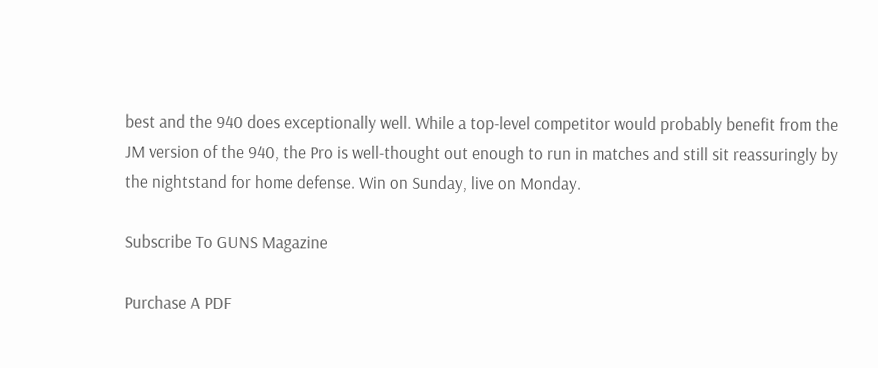best and the 940 does exceptionally well. While a top-level competitor would probably benefit from the JM version of the 940, the Pro is well-thought out enough to run in matches and still sit reassuringly by the nightstand for home defense. Win on Sunday, live on Monday.

Subscribe To GUNS Magazine

Purchase A PDF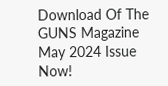Download Of The GUNS Magazine May 2024 Issue Now!